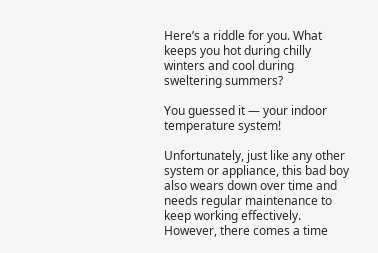Here’s a riddle for you. What keeps you hot during chilly winters and cool during sweltering summers?

You guessed it — your indoor temperature system!

Unfortunately, just like any other system or appliance, this bad boy also wears down over time and needs regular maintenance to keep working effectively. However, there comes a time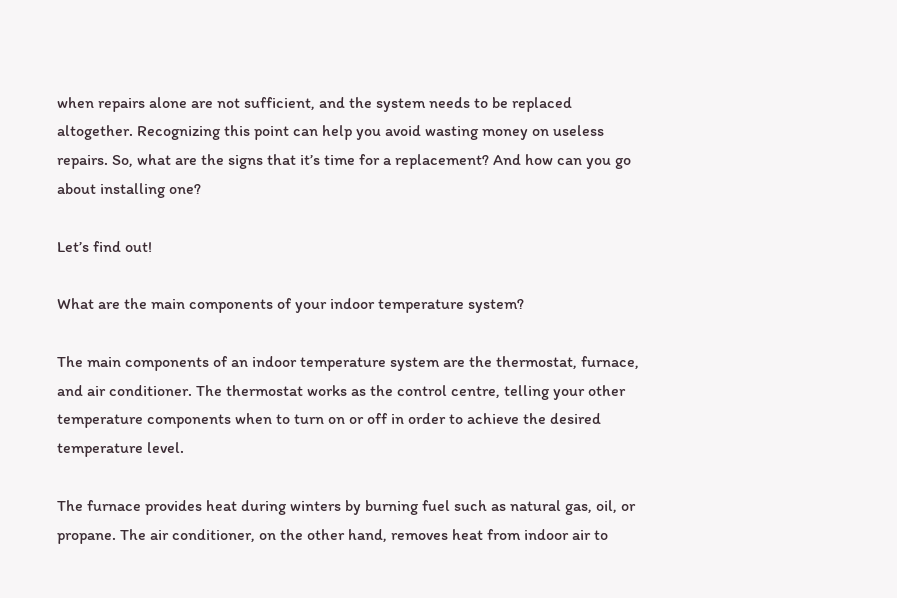when repairs alone are not sufficient, and the system needs to be replaced altogether. Recognizing this point can help you avoid wasting money on useless repairs. So, what are the signs that it’s time for a replacement? And how can you go about installing one?

Let’s find out!

What are the main components of your indoor temperature system?

The main components of an indoor temperature system are the thermostat, furnace, and air conditioner. The thermostat works as the control centre, telling your other temperature components when to turn on or off in order to achieve the desired temperature level.

The furnace provides heat during winters by burning fuel such as natural gas, oil, or propane. The air conditioner, on the other hand, removes heat from indoor air to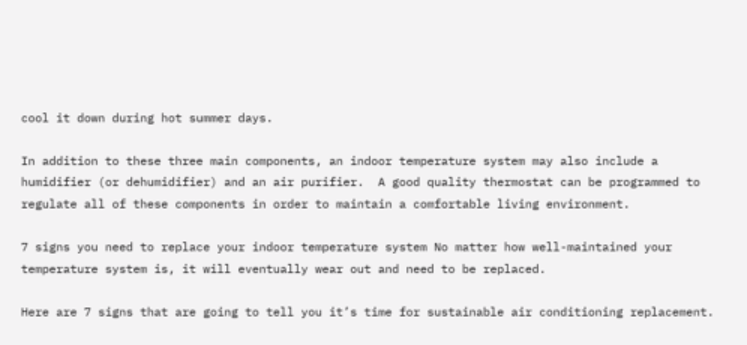cool it down during hot summer days.

In addition to these three main components, an indoor temperature system may also include a humidifier (or dehumidifier) and an air purifier.  A good quality thermostat can be programmed to regulate all of these components in order to maintain a comfortable living environment.

7 signs you need to replace your indoor temperature system No matter how well-maintained your temperature system is, it will eventually wear out and need to be replaced.

Here are 7 signs that are going to tell you it’s time for sustainable air conditioning replacement.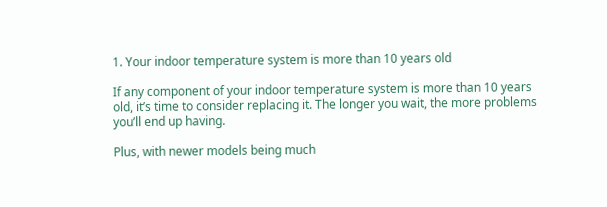1. Your indoor temperature system is more than 10 years old

If any component of your indoor temperature system is more than 10 years old, it’s time to consider replacing it. The longer you wait, the more problems you’ll end up having.

Plus, with newer models being much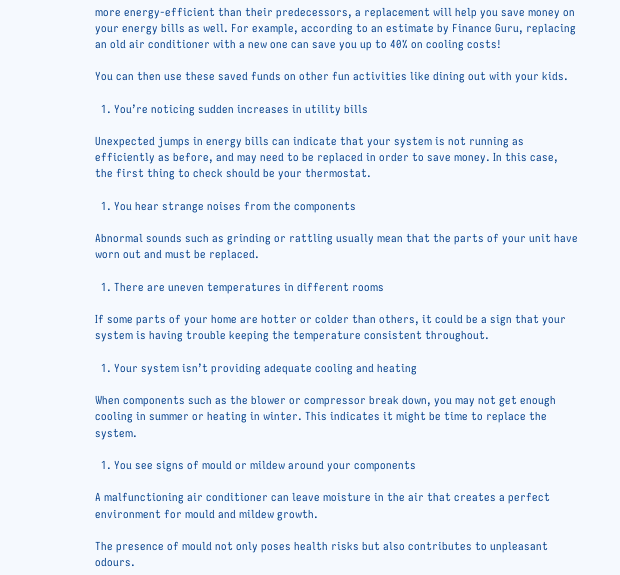more energy-efficient than their predecessors, a replacement will help you save money on your energy bills as well. For example, according to an estimate by Finance Guru, replacing an old air conditioner with a new one can save you up to 40% on cooling costs!

You can then use these saved funds on other fun activities like dining out with your kids.

  1. You’re noticing sudden increases in utility bills

Unexpected jumps in energy bills can indicate that your system is not running as efficiently as before, and may need to be replaced in order to save money. In this case, the first thing to check should be your thermostat.

  1. You hear strange noises from the components

Abnormal sounds such as grinding or rattling usually mean that the parts of your unit have worn out and must be replaced.

  1. There are uneven temperatures in different rooms

If some parts of your home are hotter or colder than others, it could be a sign that your system is having trouble keeping the temperature consistent throughout.

  1. Your system isn’t providing adequate cooling and heating

When components such as the blower or compressor break down, you may not get enough cooling in summer or heating in winter. This indicates it might be time to replace the system.

  1. You see signs of mould or mildew around your components

A malfunctioning air conditioner can leave moisture in the air that creates a perfect environment for mould and mildew growth.

The presence of mould not only poses health risks but also contributes to unpleasant odours.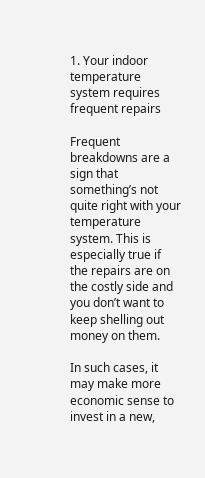1. Your indoor temperature system requires frequent repairs

Frequent breakdowns are a sign that something’s not quite right with your temperature system. This is especially true if the repairs are on the costly side and you don’t want to keep shelling out money on them.

In such cases, it may make more economic sense to invest in a new,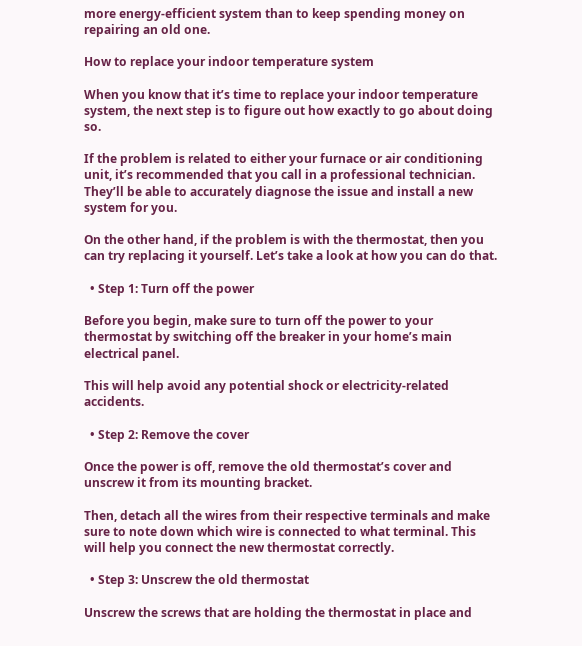more energy-efficient system than to keep spending money on repairing an old one.

How to replace your indoor temperature system

When you know that it’s time to replace your indoor temperature system, the next step is to figure out how exactly to go about doing so.

If the problem is related to either your furnace or air conditioning unit, it’s recommended that you call in a professional technician. They’ll be able to accurately diagnose the issue and install a new system for you.

On the other hand, if the problem is with the thermostat, then you can try replacing it yourself. Let’s take a look at how you can do that.

  • Step 1: Turn off the power

Before you begin, make sure to turn off the power to your thermostat by switching off the breaker in your home’s main electrical panel.

This will help avoid any potential shock or electricity-related accidents.

  • Step 2: Remove the cover

Once the power is off, remove the old thermostat’s cover and unscrew it from its mounting bracket.

Then, detach all the wires from their respective terminals and make sure to note down which wire is connected to what terminal. This will help you connect the new thermostat correctly.

  • Step 3: Unscrew the old thermostat

Unscrew the screws that are holding the thermostat in place and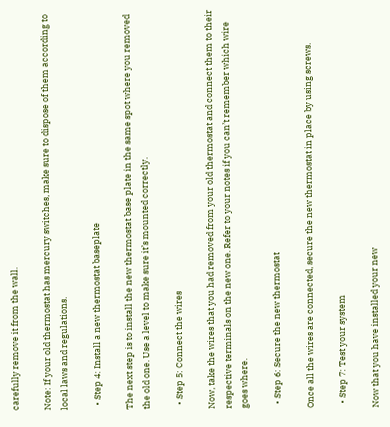carefully remove it from the wall.

Note: If your old thermostat has mercury switches, make sure to dispose of them according to local laws and regulations.

  • Step 4: Install a new thermostat baseplate

The next step is to install the new thermostat base plate in the same spot where you removed the old one. Use a level to make sure it’s mounted correctly.

  • Step 5: Connect the wires

Now, take the wires that you had removed from your old thermostat and connect them to their respective terminals on the new one. Refer to your notes if you can’t remember which wire goes where.

  • Step 6: Secure the new thermostat

Once all the wires are connected, secure the new thermostat in place by using screws.

  • Step 7: Test your system

Now that you have installed your new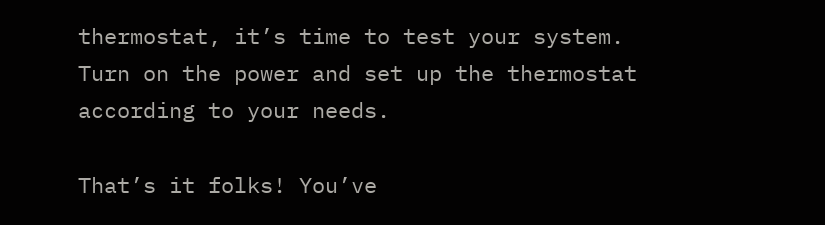thermostat, it’s time to test your system. Turn on the power and set up the thermostat according to your needs.

That’s it folks! You’ve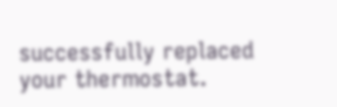successfully replaced your thermostat.